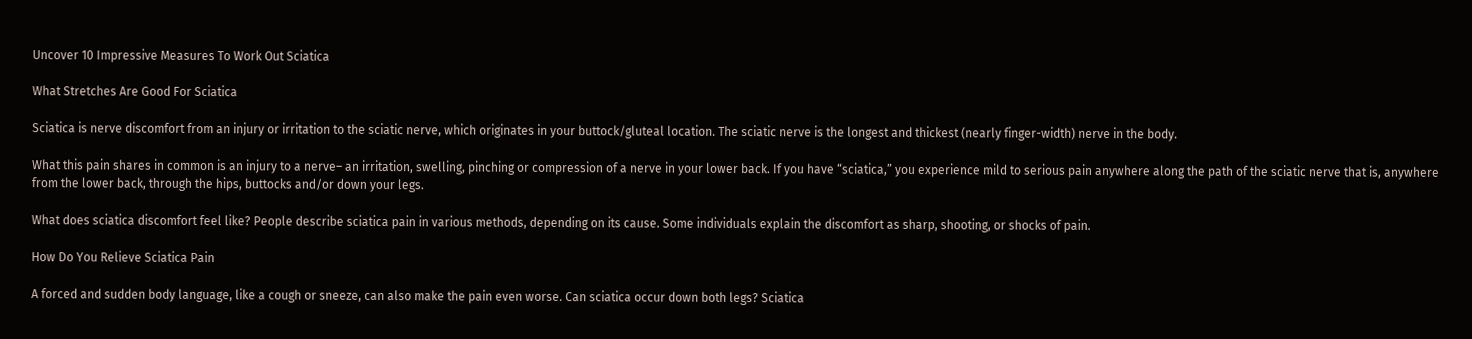Uncover 10 Impressive Measures To Work Out Sciatica

What Stretches Are Good For Sciatica

Sciatica is nerve discomfort from an injury or irritation to the sciatic nerve, which originates in your buttock/gluteal location. The sciatic nerve is the longest and thickest (nearly finger-width) nerve in the body.

What this pain shares in common is an injury to a nerve– an irritation, swelling, pinching or compression of a nerve in your lower back. If you have “sciatica,” you experience mild to serious pain anywhere along the path of the sciatic nerve that is, anywhere from the lower back, through the hips, buttocks and/or down your legs.

What does sciatica discomfort feel like? People describe sciatica pain in various methods, depending on its cause. Some individuals explain the discomfort as sharp, shooting, or shocks of pain.

How Do You Relieve Sciatica Pain

A forced and sudden body language, like a cough or sneeze, can also make the pain even worse. Can sciatica occur down both legs? Sciatica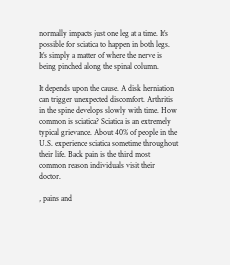normally impacts just one leg at a time. It’s possible for sciatica to happen in both legs. It’s simply a matter of where the nerve is being pinched along the spinal column.

It depends upon the cause. A disk herniation can trigger unexpected discomfort. Arthritis in the spine develops slowly with time. How common is sciatica? Sciatica is an extremely typical grievance. About 40% of people in the U.S. experience sciatica sometime throughout their life. Back pain is the third most common reason individuals visit their doctor.

, pains and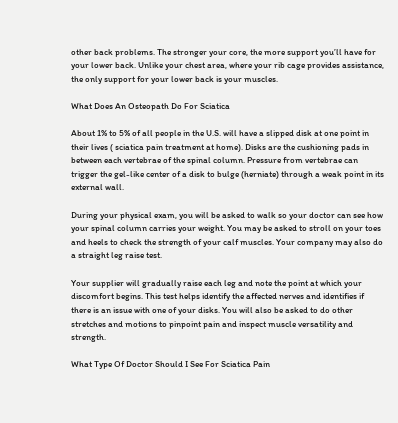other back problems. The stronger your core, the more support you’ll have for your lower back. Unlike your chest area, where your rib cage provides assistance, the only support for your lower back is your muscles.

What Does An Osteopath Do For Sciatica

About 1% to 5% of all people in the U.S. will have a slipped disk at one point in their lives ( sciatica pain treatment at home). Disks are the cushioning pads in between each vertebrae of the spinal column. Pressure from vertebrae can trigger the gel-like center of a disk to bulge (herniate) through a weak point in its external wall.

During your physical exam, you will be asked to walk so your doctor can see how your spinal column carries your weight. You may be asked to stroll on your toes and heels to check the strength of your calf muscles. Your company may also do a straight leg raise test.

Your supplier will gradually raise each leg and note the point at which your discomfort begins. This test helps identify the affected nerves and identifies if there is an issue with one of your disks. You will also be asked to do other stretches and motions to pinpoint pain and inspect muscle versatility and strength.

What Type Of Doctor Should I See For Sciatica Pain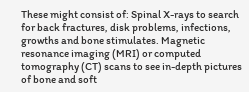These might consist of: Spinal X-rays to search for back fractures, disk problems, infections, growths and bone stimulates. Magnetic resonance imaging (MRI) or computed tomography (CT) scans to see in-depth pictures of bone and soft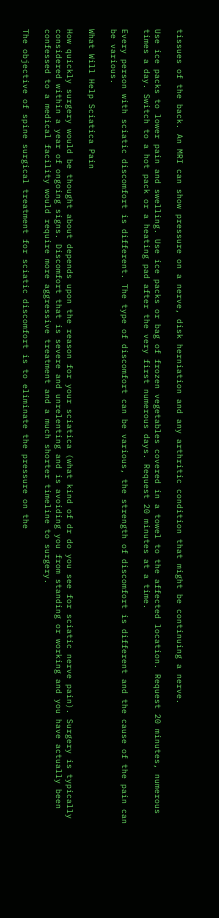tissues of the back. An MRI can show pressure on a nerve, disk herniation and any arthritic condition that might be continuing a nerve.

Use ice packs to lower pain and swelling. Use ice packs or bag of frozen vegetables covered in a towel to the affected location. Request 20 minutes, numerous times a day. Switch to a hot pack or a heating pad after the very first numerous days. Request 20 minutes at a time.

Every person with sciatic discomfort is different. The type of discomfort can be various, the strength of discomfort is different and the cause of the pain can be various.

What Will Help Sciatica Pain

How quickly surgery would be thought about depends upon the reason for your sciatica (what kind of dr do you see for sciatic nerve pain). Surgery is typically considered within a year of ongoing signs. Discomfort that is severe and unrelenting and is avoiding you from standing or working and you have actually been confessed to a medical facility would require more aggressive treatment and a much shorter timeline to surgery.

The objective of spine surgical treatment for sciatic discomfort is to eliminate the pressure on the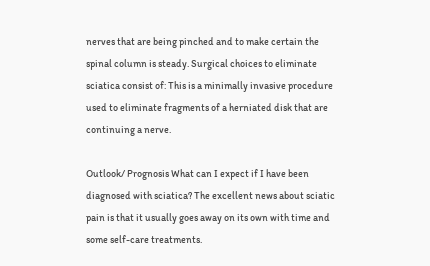nerves that are being pinched and to make certain the spinal column is steady. Surgical choices to eliminate sciatica consist of: This is a minimally invasive procedure used to eliminate fragments of a herniated disk that are continuing a nerve.

Outlook/ Prognosis What can I expect if I have been diagnosed with sciatica? The excellent news about sciatic pain is that it usually goes away on its own with time and some self-care treatments.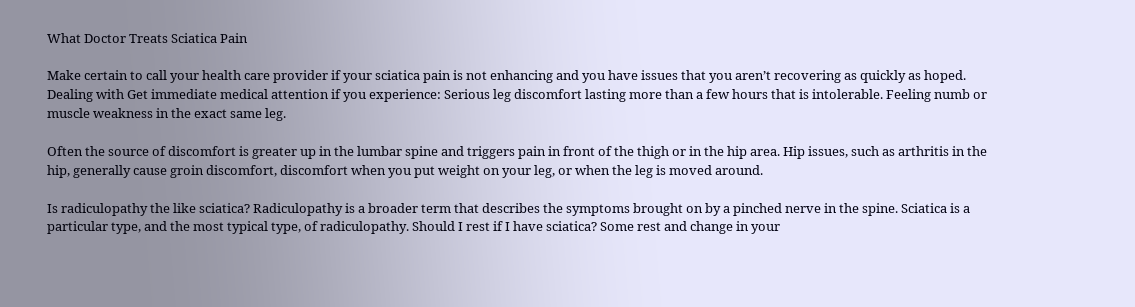What Doctor Treats Sciatica Pain

Make certain to call your health care provider if your sciatica pain is not enhancing and you have issues that you aren’t recovering as quickly as hoped. Dealing with Get immediate medical attention if you experience: Serious leg discomfort lasting more than a few hours that is intolerable. Feeling numb or muscle weakness in the exact same leg.

Often the source of discomfort is greater up in the lumbar spine and triggers pain in front of the thigh or in the hip area. Hip issues, such as arthritis in the hip, generally cause groin discomfort, discomfort when you put weight on your leg, or when the leg is moved around.

Is radiculopathy the like sciatica? Radiculopathy is a broader term that describes the symptoms brought on by a pinched nerve in the spine. Sciatica is a particular type, and the most typical type, of radiculopathy. Should I rest if I have sciatica? Some rest and change in your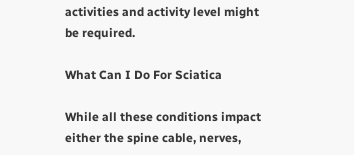activities and activity level might be required.

What Can I Do For Sciatica

While all these conditions impact either the spine cable, nerves,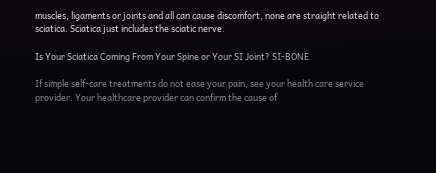muscles, ligaments or joints and all can cause discomfort, none are straight related to sciatica. Sciatica just includes the sciatic nerve.

Is Your Sciatica Coming From Your Spine or Your SI Joint? SI-BONE

If simple self-care treatments do not ease your pain, see your health care service provider. Your healthcare provider can confirm the cause of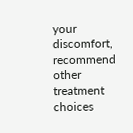your discomfort, recommend other treatment choices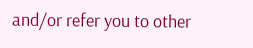and/or refer you to other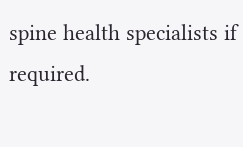spine health specialists if required.